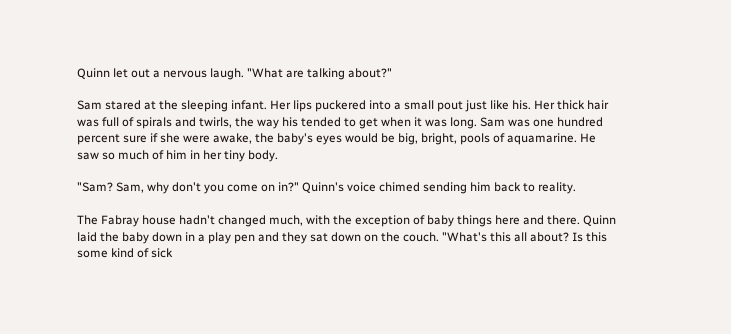Quinn let out a nervous laugh. "What are talking about?"

Sam stared at the sleeping infant. Her lips puckered into a small pout just like his. Her thick hair was full of spirals and twirls, the way his tended to get when it was long. Sam was one hundred percent sure if she were awake, the baby's eyes would be big, bright, pools of aquamarine. He saw so much of him in her tiny body.

"Sam? Sam, why don't you come on in?" Quinn's voice chimed sending him back to reality.

The Fabray house hadn't changed much, with the exception of baby things here and there. Quinn laid the baby down in a play pen and they sat down on the couch. "What's this all about? Is this some kind of sick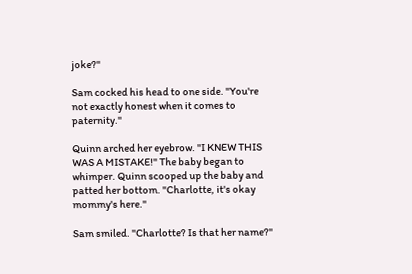joke?"

Sam cocked his head to one side. "You're not exactly honest when it comes to paternity."

Quinn arched her eyebrow. "I KNEW THIS WAS A MISTAKE!" The baby began to whimper. Quinn scooped up the baby and patted her bottom. "Charlotte, it's okay mommy's here."

Sam smiled. "Charlotte? Is that her name?"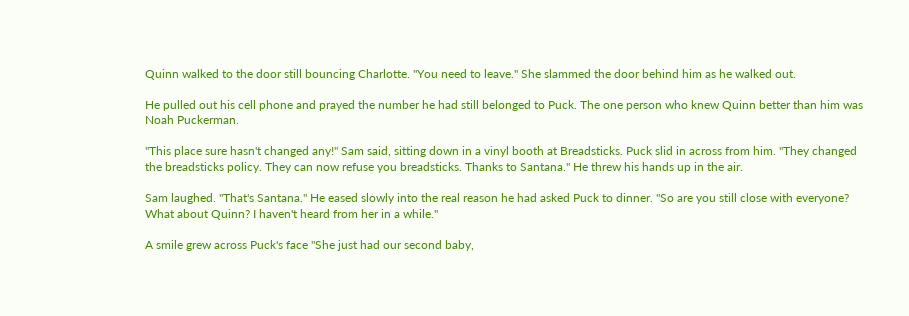Quinn walked to the door still bouncing Charlotte. "You need to leave." She slammed the door behind him as he walked out.

He pulled out his cell phone and prayed the number he had still belonged to Puck. The one person who knew Quinn better than him was Noah Puckerman.

"This place sure hasn't changed any!" Sam said, sitting down in a vinyl booth at Breadsticks. Puck slid in across from him. "They changed the breadsticks policy. They can now refuse you breadsticks. Thanks to Santana." He threw his hands up in the air.

Sam laughed. "That's Santana." He eased slowly into the real reason he had asked Puck to dinner. "So are you still close with everyone? What about Quinn? I haven't heard from her in a while."

A smile grew across Puck's face "She just had our second baby,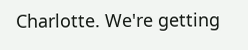Charlotte. We're getting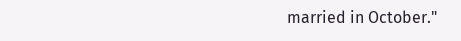married in October."